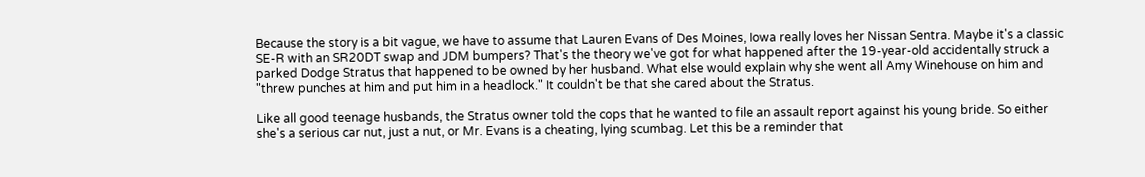Because the story is a bit vague, we have to assume that Lauren Evans of Des Moines, Iowa really loves her Nissan Sentra. Maybe it's a classic SE-R with an SR20DT swap and JDM bumpers? That's the theory we've got for what happened after the 19-year-old accidentally struck a parked Dodge Stratus that happened to be owned by her husband. What else would explain why she went all Amy Winehouse on him and "threw punches at him and put him in a headlock." It couldn't be that she cared about the Stratus.

Like all good teenage husbands, the Stratus owner told the cops that he wanted to file an assault report against his young bride. So either she's a serious car nut, just a nut, or Mr. Evans is a cheating, lying scumbag. Let this be a reminder that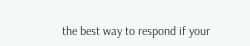the best way to respond if your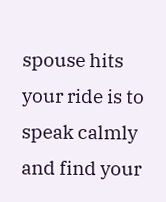spouse hits your ride is to speak calmly and find your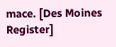mace. [Des Moines Register]